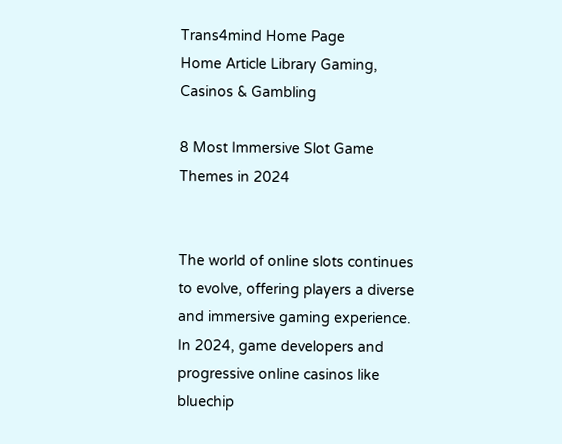Trans4mind Home Page
Home Article Library Gaming, Casinos & Gambling

8 Most Immersive Slot Game Themes in 2024


The world of online slots continues to evolve, offering players a diverse and immersive gaming experience. In 2024, game developers and progressive online casinos like bluechip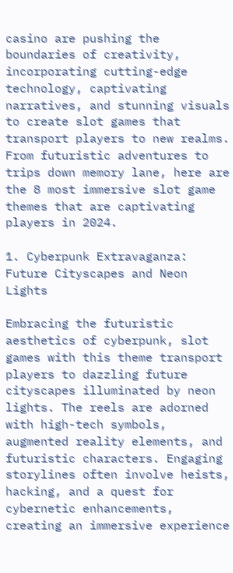casino are pushing the boundaries of creativity, incorporating cutting-edge technology, captivating narratives, and stunning visuals to create slot games that transport players to new realms. From futuristic adventures to trips down memory lane, here are the 8 most immersive slot game themes that are captivating players in 2024.

1. Cyberpunk Extravaganza: Future Cityscapes and Neon Lights

Embracing the futuristic aesthetics of cyberpunk, slot games with this theme transport players to dazzling future cityscapes illuminated by neon lights. The reels are adorned with high-tech symbols, augmented reality elements, and futuristic characters. Engaging storylines often involve heists, hacking, and a quest for cybernetic enhancements, creating an immersive experience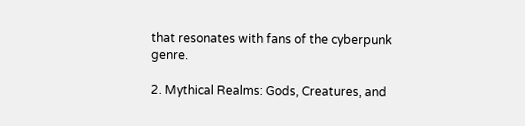that resonates with fans of the cyberpunk genre.

2. Mythical Realms: Gods, Creatures, and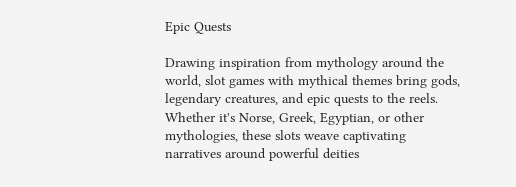Epic Quests

Drawing inspiration from mythology around the world, slot games with mythical themes bring gods, legendary creatures, and epic quests to the reels. Whether it's Norse, Greek, Egyptian, or other mythologies, these slots weave captivating narratives around powerful deities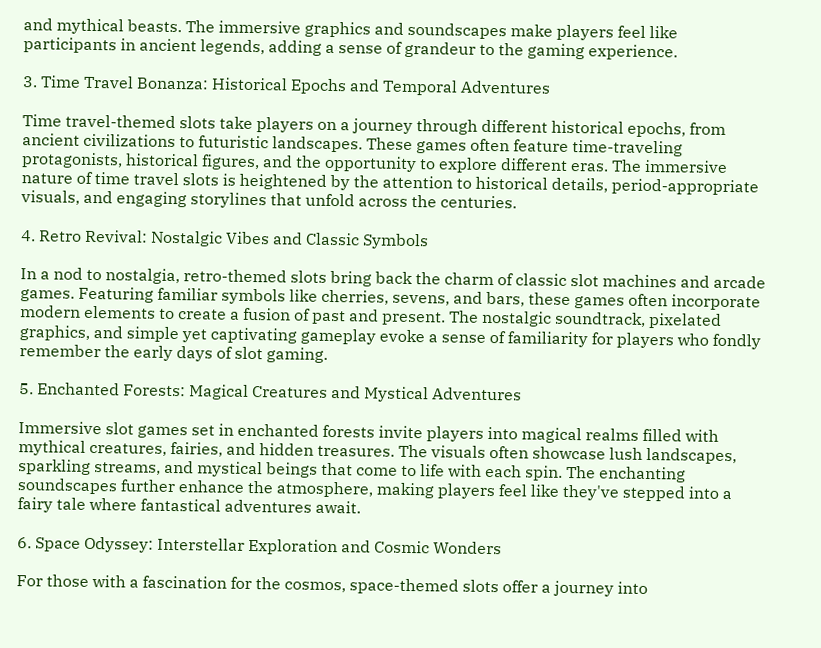and mythical beasts. The immersive graphics and soundscapes make players feel like participants in ancient legends, adding a sense of grandeur to the gaming experience.

3. Time Travel Bonanza: Historical Epochs and Temporal Adventures

Time travel-themed slots take players on a journey through different historical epochs, from ancient civilizations to futuristic landscapes. These games often feature time-traveling protagonists, historical figures, and the opportunity to explore different eras. The immersive nature of time travel slots is heightened by the attention to historical details, period-appropriate visuals, and engaging storylines that unfold across the centuries.

4. Retro Revival: Nostalgic Vibes and Classic Symbols

In a nod to nostalgia, retro-themed slots bring back the charm of classic slot machines and arcade games. Featuring familiar symbols like cherries, sevens, and bars, these games often incorporate modern elements to create a fusion of past and present. The nostalgic soundtrack, pixelated graphics, and simple yet captivating gameplay evoke a sense of familiarity for players who fondly remember the early days of slot gaming.

5. Enchanted Forests: Magical Creatures and Mystical Adventures

Immersive slot games set in enchanted forests invite players into magical realms filled with mythical creatures, fairies, and hidden treasures. The visuals often showcase lush landscapes, sparkling streams, and mystical beings that come to life with each spin. The enchanting soundscapes further enhance the atmosphere, making players feel like they've stepped into a fairy tale where fantastical adventures await.

6. Space Odyssey: Interstellar Exploration and Cosmic Wonders

For those with a fascination for the cosmos, space-themed slots offer a journey into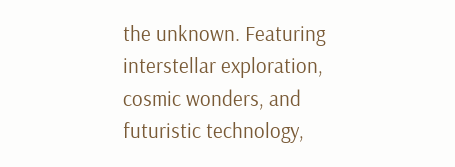the unknown. Featuring interstellar exploration, cosmic wonders, and futuristic technology,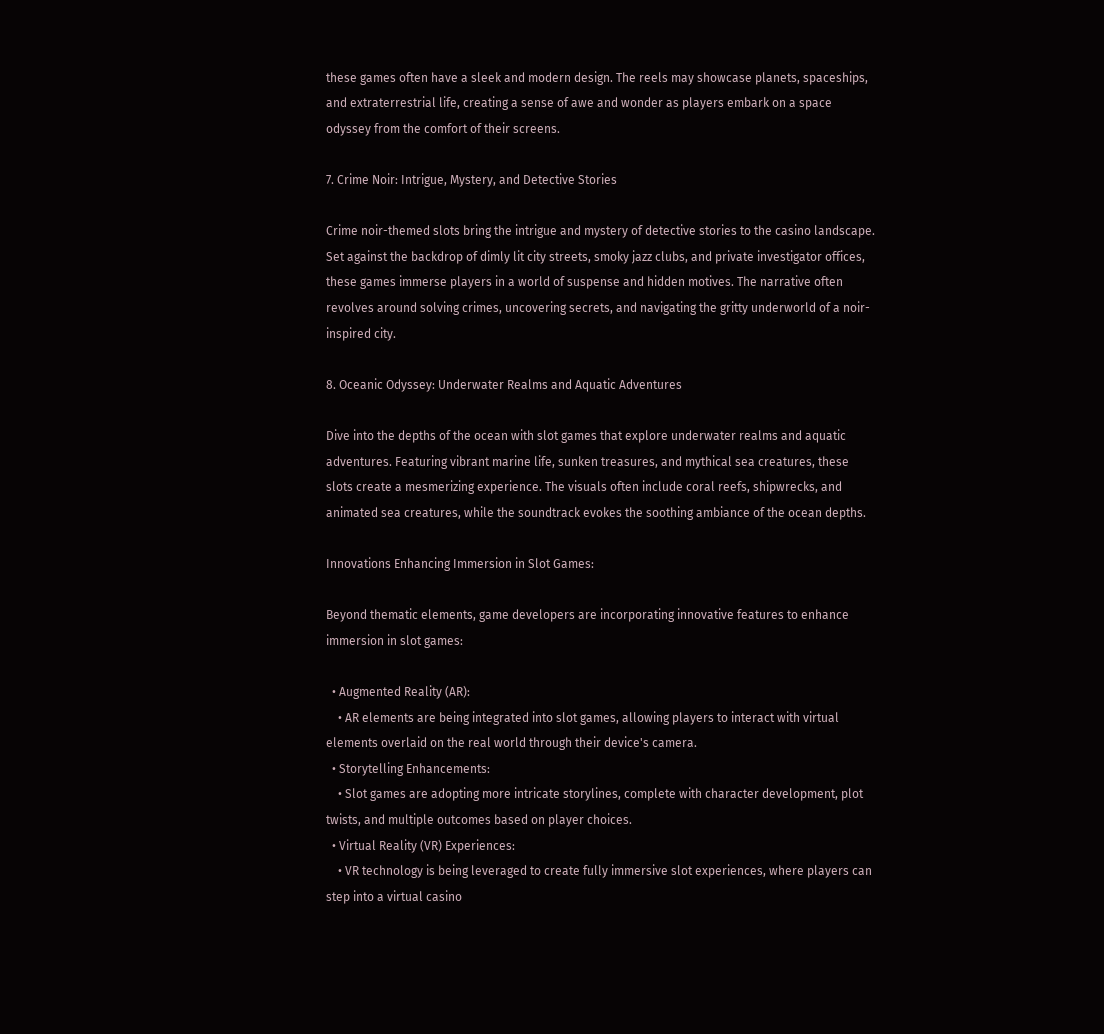these games often have a sleek and modern design. The reels may showcase planets, spaceships, and extraterrestrial life, creating a sense of awe and wonder as players embark on a space odyssey from the comfort of their screens.

7. Crime Noir: Intrigue, Mystery, and Detective Stories

Crime noir-themed slots bring the intrigue and mystery of detective stories to the casino landscape. Set against the backdrop of dimly lit city streets, smoky jazz clubs, and private investigator offices, these games immerse players in a world of suspense and hidden motives. The narrative often revolves around solving crimes, uncovering secrets, and navigating the gritty underworld of a noir-inspired city.

8. Oceanic Odyssey: Underwater Realms and Aquatic Adventures

Dive into the depths of the ocean with slot games that explore underwater realms and aquatic adventures. Featuring vibrant marine life, sunken treasures, and mythical sea creatures, these slots create a mesmerizing experience. The visuals often include coral reefs, shipwrecks, and animated sea creatures, while the soundtrack evokes the soothing ambiance of the ocean depths.

Innovations Enhancing Immersion in Slot Games:

Beyond thematic elements, game developers are incorporating innovative features to enhance immersion in slot games:

  • Augmented Reality (AR):
    • AR elements are being integrated into slot games, allowing players to interact with virtual elements overlaid on the real world through their device's camera.
  • Storytelling Enhancements:
    • Slot games are adopting more intricate storylines, complete with character development, plot twists, and multiple outcomes based on player choices.
  • Virtual Reality (VR) Experiences:
    • VR technology is being leveraged to create fully immersive slot experiences, where players can step into a virtual casino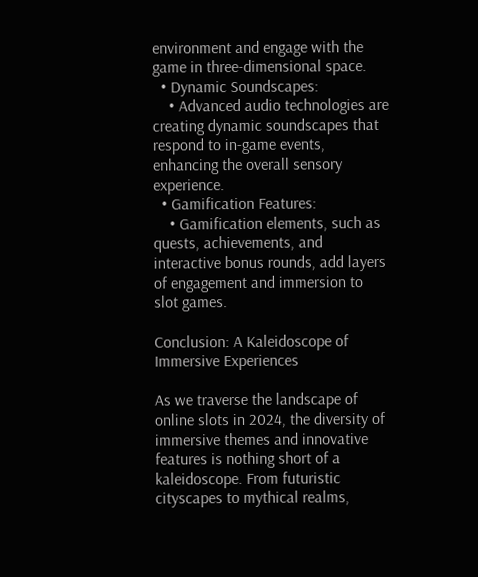environment and engage with the game in three-dimensional space.
  • Dynamic Soundscapes:
    • Advanced audio technologies are creating dynamic soundscapes that respond to in-game events, enhancing the overall sensory experience.
  • Gamification Features:
    • Gamification elements, such as quests, achievements, and interactive bonus rounds, add layers of engagement and immersion to slot games.

Conclusion: A Kaleidoscope of Immersive Experiences

As we traverse the landscape of online slots in 2024, the diversity of immersive themes and innovative features is nothing short of a kaleidoscope. From futuristic cityscapes to mythical realms,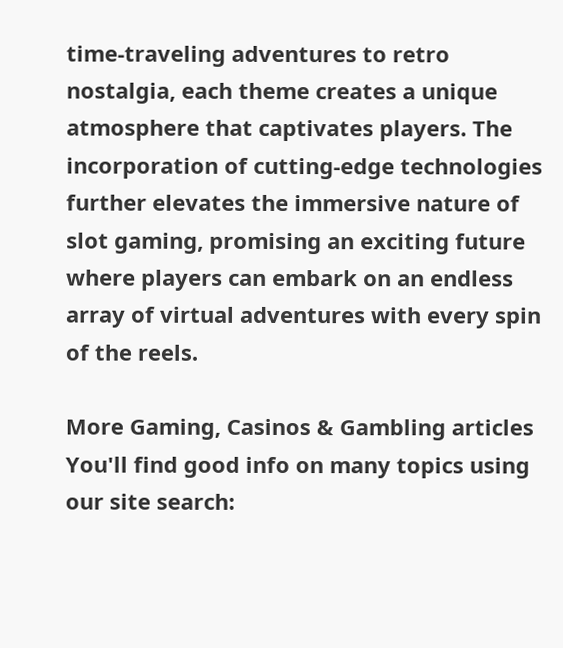time-traveling adventures to retro nostalgia, each theme creates a unique atmosphere that captivates players. The incorporation of cutting-edge technologies further elevates the immersive nature of slot gaming, promising an exciting future where players can embark on an endless array of virtual adventures with every spin of the reels.

More Gaming, Casinos & Gambling articles
You'll find good info on many topics using our site search: